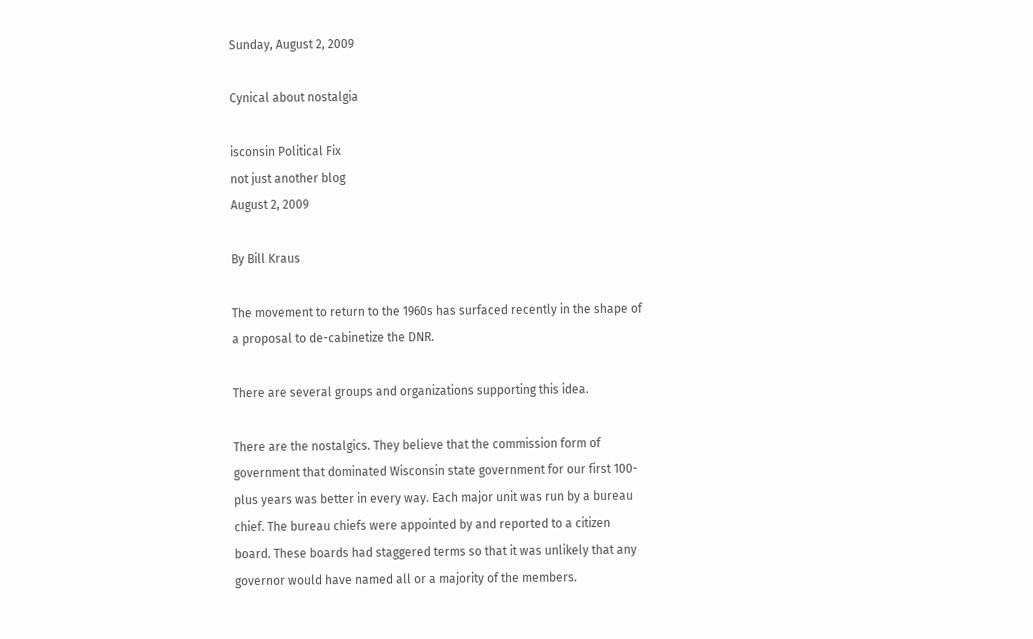Sunday, August 2, 2009

Cynical about nostalgia

isconsin Political Fix
not just another blog
August 2, 2009

By Bill Kraus

The movement to return to the 1960s has surfaced recently in the shape of a proposal to de-cabinetize the DNR.

There are several groups and organizations supporting this idea.

There are the nostalgics. They believe that the commission form of government that dominated Wisconsin state government for our first 100-plus years was better in every way. Each major unit was run by a bureau chief. The bureau chiefs were appointed by and reported to a citizen board. These boards had staggered terms so that it was unlikely that any governor would have named all or a majority of the members.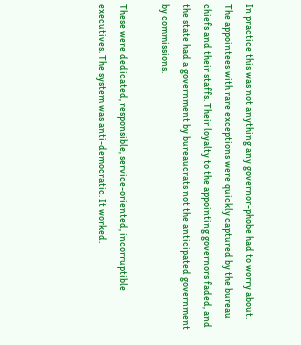In practice this was not anything any governor-phobe had to worry about. The appointees with rare exceptions were quickly captured by the bureau chiefs and their staffs. Their loyalty to the appointing governors faded, and the state had a government by bureaucrats not the anticipated government by commissions.

These were dedicated, responsible, service-oriented, incorruptible executives. The system was anti-democratic. It worked.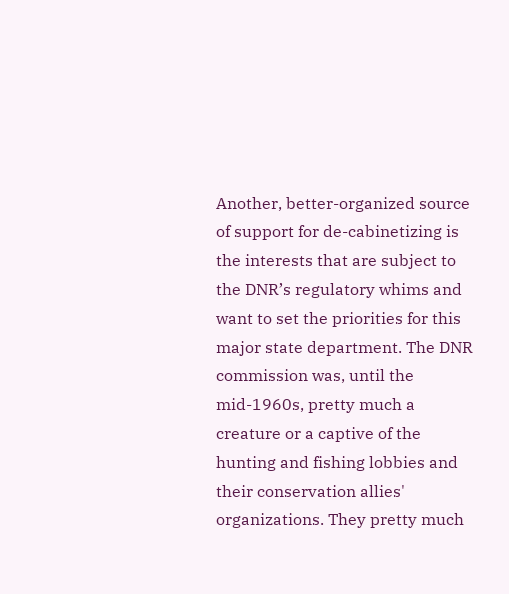Another, better-organized source of support for de-cabinetizing is the interests that are subject to the DNR’s regulatory whims and want to set the priorities for this major state department. The DNR commission was, until the mid-1960s, pretty much a creature or a captive of the hunting and fishing lobbies and their conservation allies' organizations. They pretty much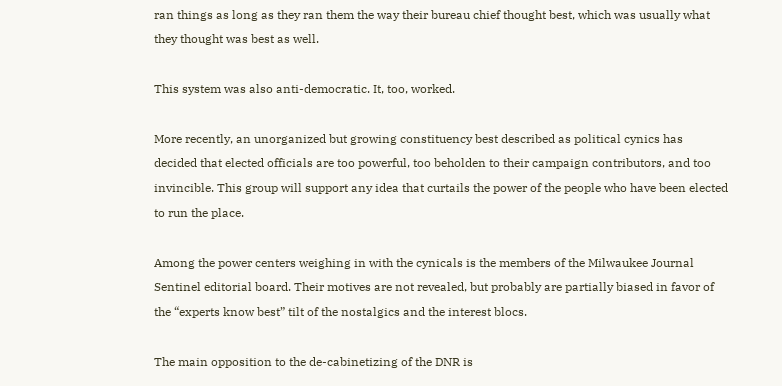ran things as long as they ran them the way their bureau chief thought best, which was usually what they thought was best as well.

This system was also anti-democratic. It, too, worked.

More recently, an unorganized but growing constituency best described as political cynics has decided that elected officials are too powerful, too beholden to their campaign contributors, and too invincible. This group will support any idea that curtails the power of the people who have been elected to run the place.

Among the power centers weighing in with the cynicals is the members of the Milwaukee Journal Sentinel editorial board. Their motives are not revealed, but probably are partially biased in favor of the “experts know best” tilt of the nostalgics and the interest blocs.

The main opposition to the de-cabinetizing of the DNR is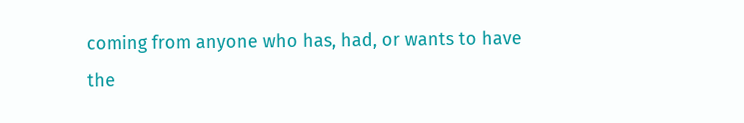coming from anyone who has, had, or wants to have the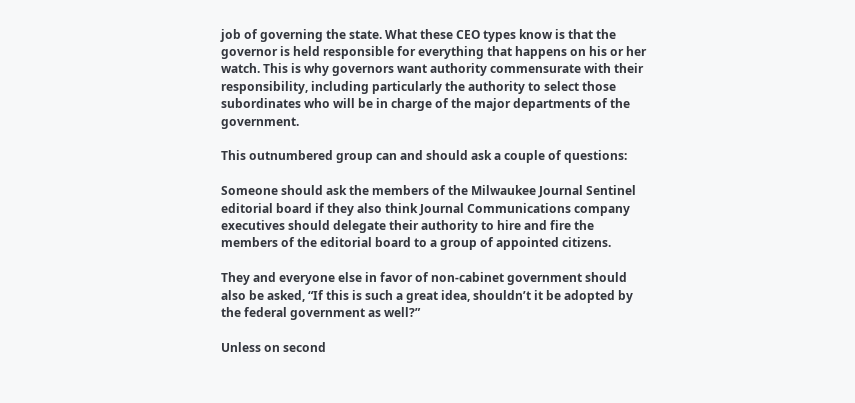job of governing the state. What these CEO types know is that the governor is held responsible for everything that happens on his or her watch. This is why governors want authority commensurate with their responsibility, including particularly the authority to select those subordinates who will be in charge of the major departments of the government.

This outnumbered group can and should ask a couple of questions:

Someone should ask the members of the Milwaukee Journal Sentinel editorial board if they also think Journal Communications company executives should delegate their authority to hire and fire the members of the editorial board to a group of appointed citizens.

They and everyone else in favor of non-cabinet government should also be asked, “If this is such a great idea, shouldn’t it be adopted by the federal government as well?”

Unless on second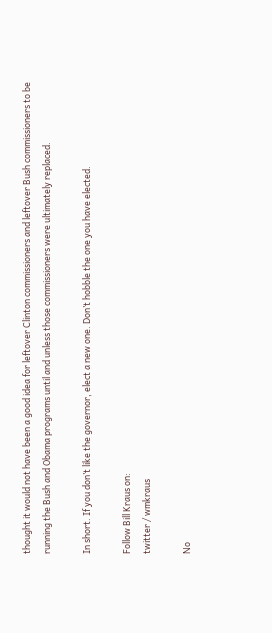thought it would not have been a good idea for leftover Clinton commissioners and leftover Bush commissioners to be running the Bush and Obama programs until and unless those commissioners were ultimately replaced.

In short. If you don’t like the governor, elect a new one. Don’t hobble the one you have elected.

Follow Bill Kraus on:
twitter / wmkraus

No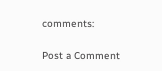comments:

Post a Comment